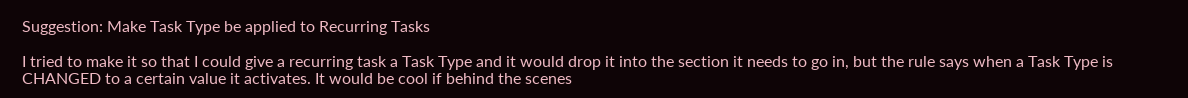Suggestion: Make Task Type be applied to Recurring Tasks

I tried to make it so that I could give a recurring task a Task Type and it would drop it into the section it needs to go in, but the rule says when a Task Type is CHANGED to a certain value it activates. It would be cool if behind the scenes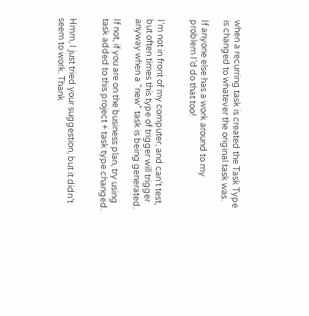when a recurring task is created the Task Type is changed to whatever the original task was.

If anyone else has a work around to my problem I’d do that too!


I’m not in front of my computer, and can’t test, but often times this type of trigger will trigger anyway when a “new” task is being generated.

If not, if you are on the business plan, try using task added to this project + task type changed.


Hmm, I just tried your suggestion, but it didn’t seem to work. Thank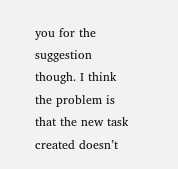you for the suggestion though. I think the problem is that the new task created doesn’t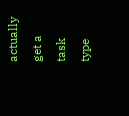actually get a task type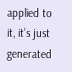applied to it, it’s just generated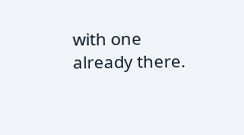with one already there.